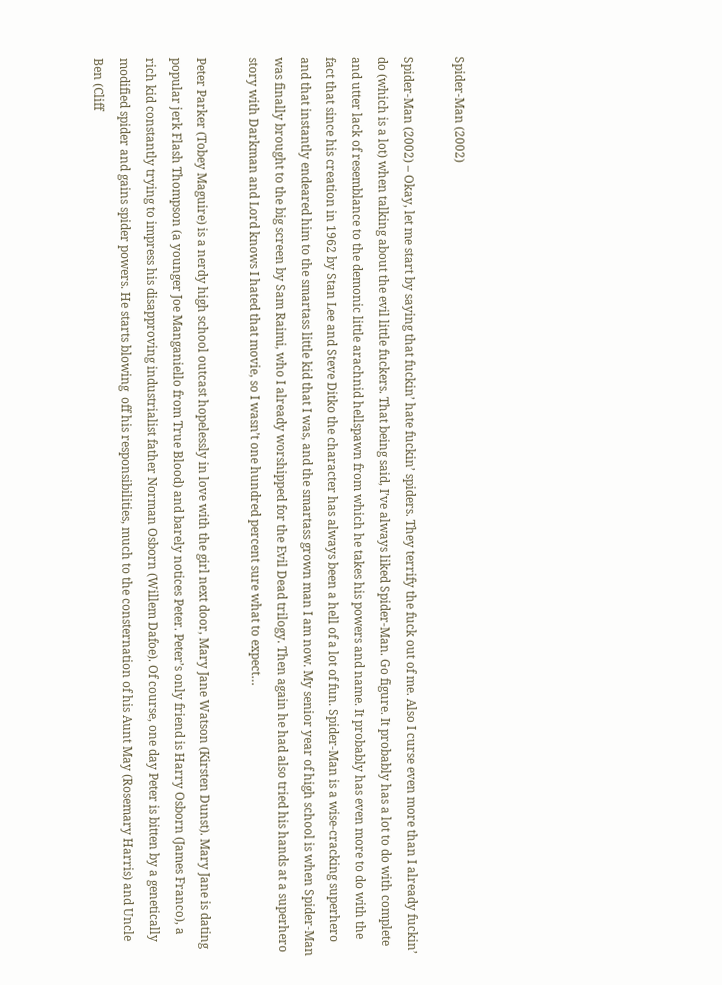Spider-Man (2002)

Spider-Man (2002) – Okay, let me start by saying that fuckin’ hate fuckin’ spiders. They terrify the fuck out of me. Also I curse even more than I already fuckin’ do (which is a lot) when talking about the evil little fuckers. That being said, I’ve always liked Spider-Man. Go figure. It probably has a lot to do with complete and utter lack of resemblance to the demonic little arachnid hellspawn from which he takes his powers and name. It probably has even more to do with the fact that since his creation in 1962 by Stan Lee and Steve Ditko the character has always been a hell of a lot of fun. Spider-Man is a wise-cracking superhero and that instantly endeared him to the smartass little kid that I was, and the smartass grown man I am now. My senior year of high school is when Spider-Man was finally brought to the big screen by Sam Raimi, who I already worshipped for the Evil Dead trilogy. Then again he had also tried his hands at a superhero story with Darkman and Lord knows I hated that movie, so I wasn’t one hundred percent sure what to expect…

Peter Parker (Tobey Maguire) is a nerdy high school outcast hopelessly in love with the girl next door, Mary Jane Watson (Kirsten Dunst). Mary Jane is dating popular jerk Flash Thompson (a younger Joe Manganiello from True Blood) and barely notices Peter. Peter’s only friend is Harry Osborn (James Franco), a rich kid constantly trying to impress his disapproving industrialist father Norman Osborn (Willem Dafoe). Of course, one day Peter is bitten by a genetically modified spider and gains spider powers. He starts blowing  off his responsibilities, much to the consternation of his Aunt May (Rosemary Harris) and Uncle Ben (Cliff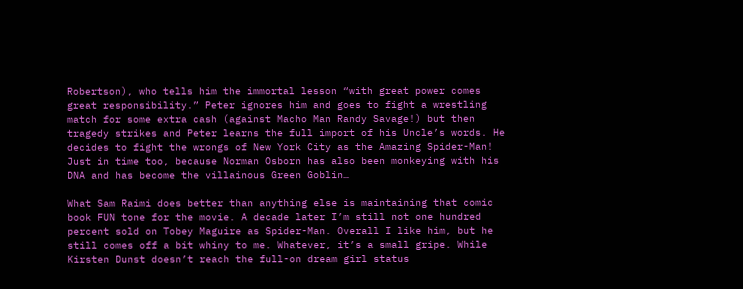Robertson), who tells him the immortal lesson “with great power comes great responsibility.” Peter ignores him and goes to fight a wrestling match for some extra cash (against Macho Man Randy Savage!) but then tragedy strikes and Peter learns the full import of his Uncle’s words. He decides to fight the wrongs of New York City as the Amazing Spider-Man! Just in time too, because Norman Osborn has also been monkeying with his DNA and has become the villainous Green Goblin…

What Sam Raimi does better than anything else is maintaining that comic book FUN tone for the movie. A decade later I’m still not one hundred percent sold on Tobey Maguire as Spider-Man. Overall I like him, but he still comes off a bit whiny to me. Whatever, it’s a small gripe. While Kirsten Dunst doesn’t reach the full-on dream girl status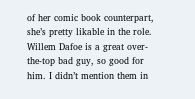of her comic book counterpart, she’s pretty likable in the role. Willem Dafoe is a great over-the-top bad guy, so good for him. I didn’t mention them in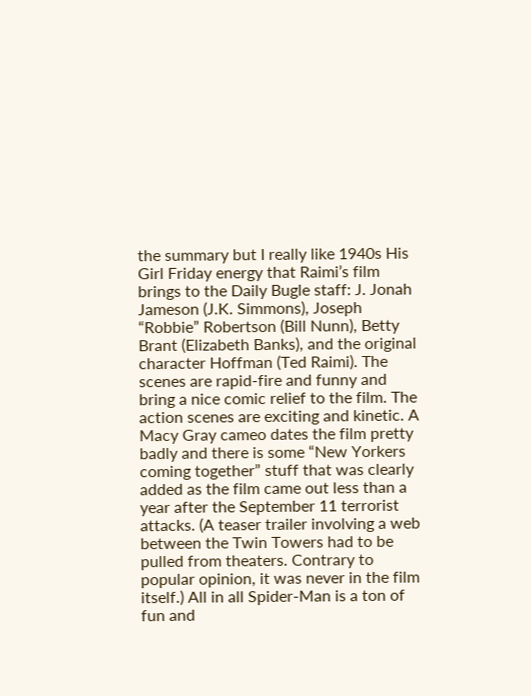the summary but I really like 1940s His Girl Friday energy that Raimi’s film brings to the Daily Bugle staff: J. Jonah Jameson (J.K. Simmons), Joseph “Robbie” Robertson (Bill Nunn), Betty Brant (Elizabeth Banks), and the original character Hoffman (Ted Raimi). The scenes are rapid-fire and funny and bring a nice comic relief to the film. The action scenes are exciting and kinetic. A Macy Gray cameo dates the film pretty badly and there is some “New Yorkers coming together” stuff that was clearly added as the film came out less than a year after the September 11 terrorist attacks. (A teaser trailer involving a web between the Twin Towers had to be pulled from theaters. Contrary to popular opinion, it was never in the film itself.) All in all Spider-Man is a ton of fun and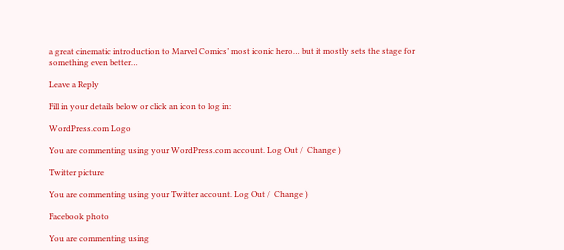a great cinematic introduction to Marvel Comics’ most iconic hero… but it mostly sets the stage for something even better…

Leave a Reply

Fill in your details below or click an icon to log in:

WordPress.com Logo

You are commenting using your WordPress.com account. Log Out /  Change )

Twitter picture

You are commenting using your Twitter account. Log Out /  Change )

Facebook photo

You are commenting using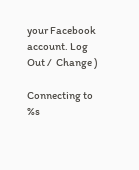your Facebook account. Log Out /  Change )

Connecting to %s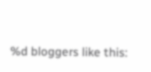%d bloggers like this: